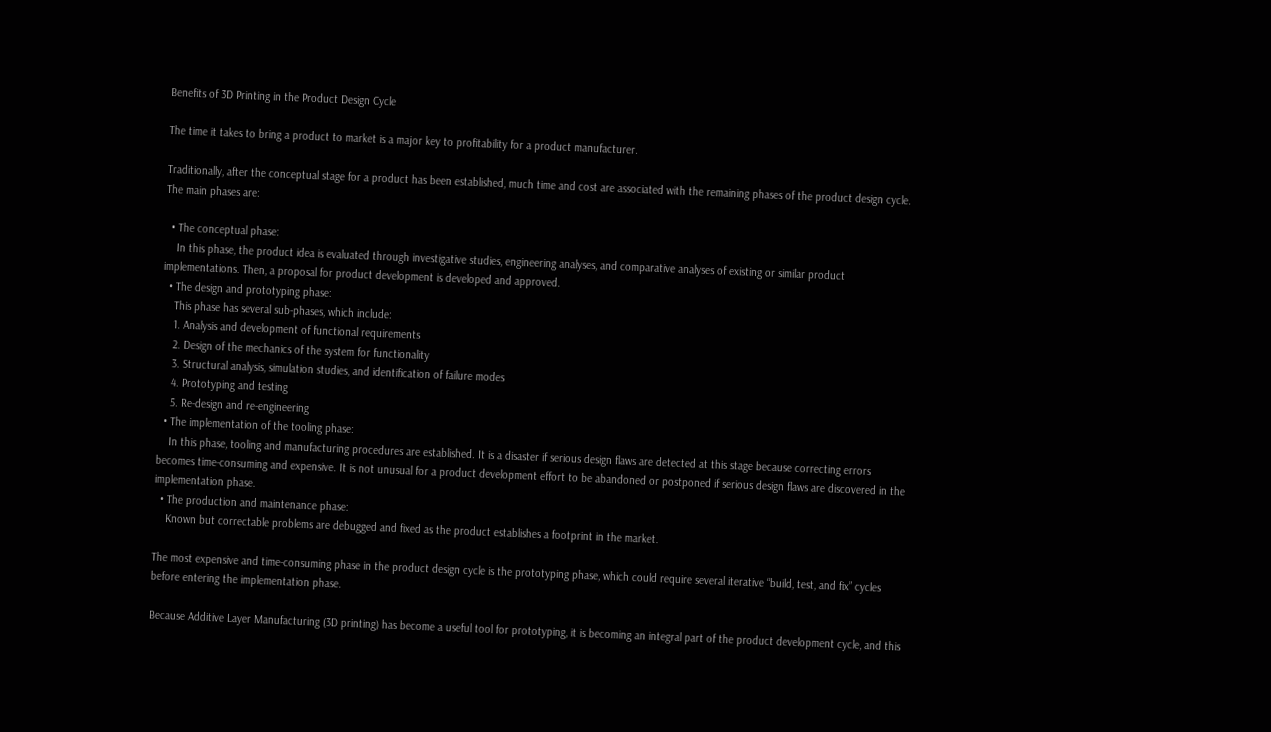Benefits of 3D Printing in the Product Design Cycle

The time it takes to bring a product to market is a major key to profitability for a product manufacturer.

Traditionally, after the conceptual stage for a product has been established, much time and cost are associated with the remaining phases of the product design cycle. The main phases are:

  • The conceptual phase:
    In this phase, the product idea is evaluated through investigative studies, engineering analyses, and comparative analyses of existing or similar product implementations. Then, a proposal for product development is developed and approved.
  • The design and prototyping phase:
    This phase has several sub-phases, which include:
    1. Analysis and development of functional requirements
    2. Design of the mechanics of the system for functionality
    3. Structural analysis, simulation studies, and identification of failure modes
    4. Prototyping and testing
    5. Re-design and re-engineering
  • The implementation of the tooling phase:
    In this phase, tooling and manufacturing procedures are established. It is a disaster if serious design flaws are detected at this stage because correcting errors becomes time-consuming and expensive. It is not unusual for a product development effort to be abandoned or postponed if serious design flaws are discovered in the implementation phase.
  • The production and maintenance phase:
    Known but correctable problems are debugged and fixed as the product establishes a footprint in the market.

The most expensive and time-consuming phase in the product design cycle is the prototyping phase, which could require several iterative “build, test, and fix” cycles before entering the implementation phase.

Because Additive Layer Manufacturing (3D printing) has become a useful tool for prototyping, it is becoming an integral part of the product development cycle, and this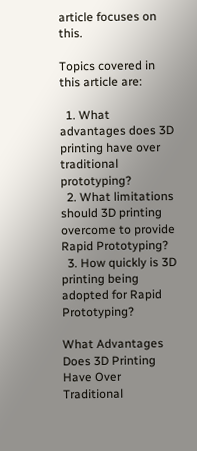article focuses on this.

Topics covered in this article are:

  1. What advantages does 3D printing have over traditional prototyping?
  2. What limitations should 3D printing overcome to provide Rapid Prototyping?
  3. How quickly is 3D printing being adopted for Rapid Prototyping?

What Advantages Does 3D Printing Have Over Traditional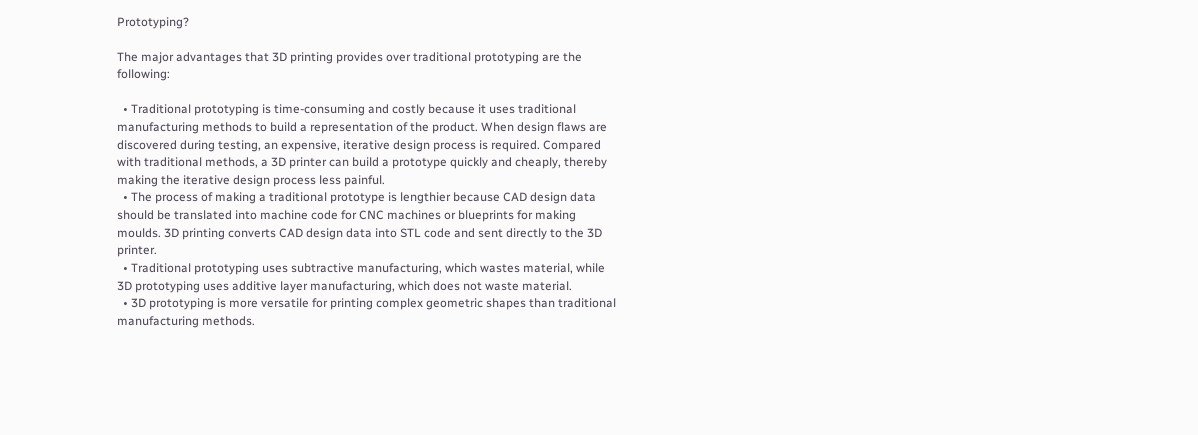Prototyping?

The major advantages that 3D printing provides over traditional prototyping are the following:

  • Traditional prototyping is time-consuming and costly because it uses traditional manufacturing methods to build a representation of the product. When design flaws are discovered during testing, an expensive, iterative design process is required. Compared with traditional methods, a 3D printer can build a prototype quickly and cheaply, thereby making the iterative design process less painful.
  • The process of making a traditional prototype is lengthier because CAD design data should be translated into machine code for CNC machines or blueprints for making moulds. 3D printing converts CAD design data into STL code and sent directly to the 3D printer.
  • Traditional prototyping uses subtractive manufacturing, which wastes material, while 3D prototyping uses additive layer manufacturing, which does not waste material.
  • 3D prototyping is more versatile for printing complex geometric shapes than traditional manufacturing methods.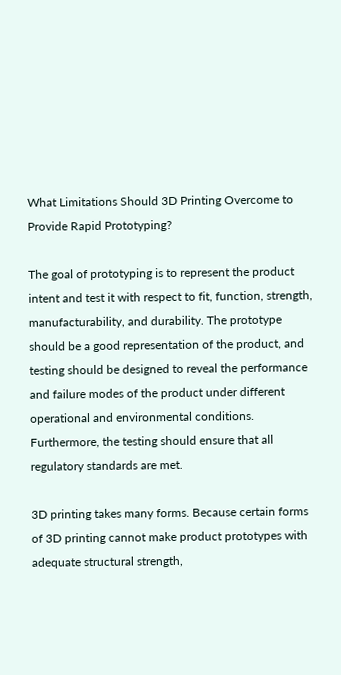What Limitations Should 3D Printing Overcome to Provide Rapid Prototyping?

The goal of prototyping is to represent the product intent and test it with respect to fit, function, strength, manufacturability, and durability. The prototype should be a good representation of the product, and testing should be designed to reveal the performance and failure modes of the product under different operational and environmental conditions. Furthermore, the testing should ensure that all regulatory standards are met.

3D printing takes many forms. Because certain forms of 3D printing cannot make product prototypes with adequate structural strength,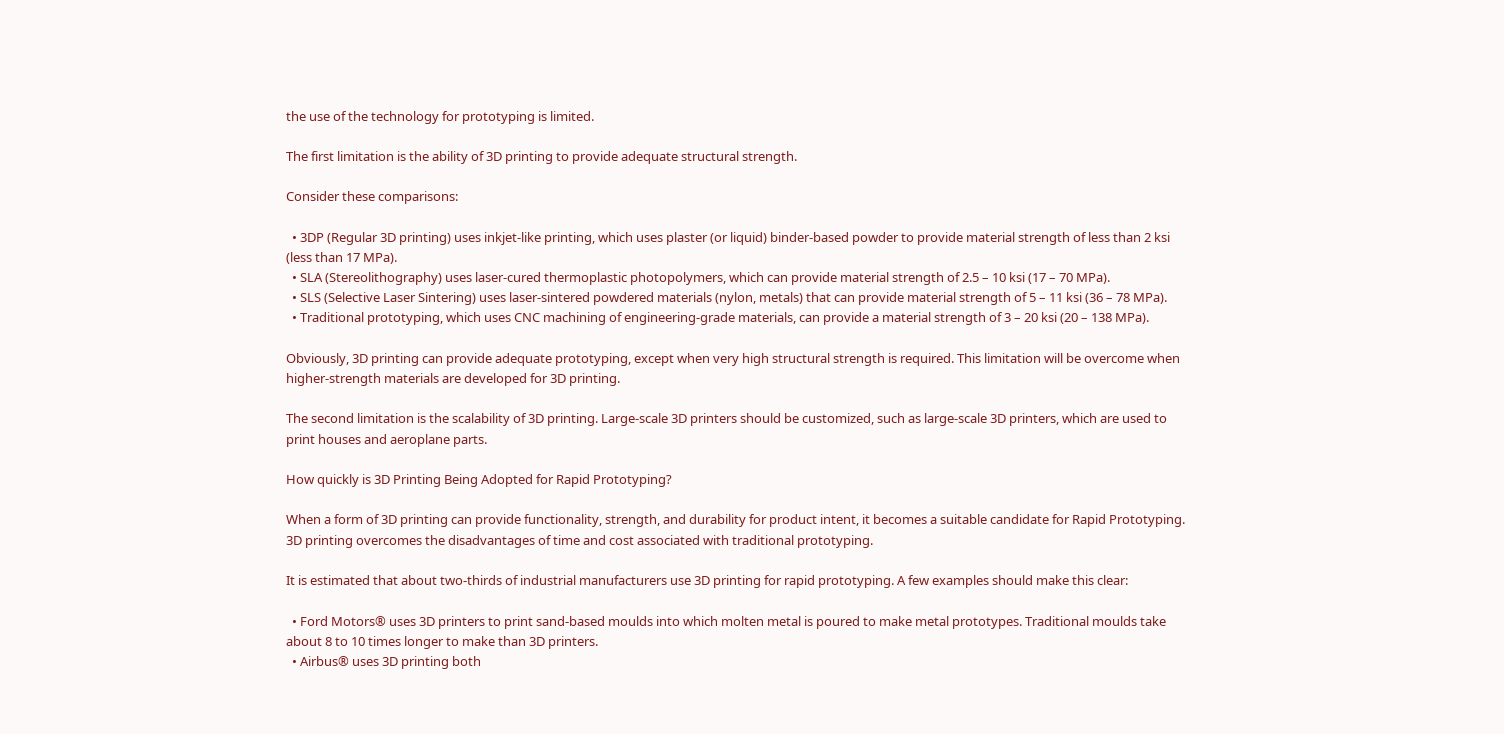the use of the technology for prototyping is limited.

The first limitation is the ability of 3D printing to provide adequate structural strength.

Consider these comparisons:

  • 3DP (Regular 3D printing) uses inkjet-like printing, which uses plaster (or liquid) binder-based powder to provide material strength of less than 2 ksi (less than 17 MPa).
  • SLA (Stereolithography) uses laser-cured thermoplastic photopolymers, which can provide material strength of 2.5 – 10 ksi (17 – 70 MPa).
  • SLS (Selective Laser Sintering) uses laser-sintered powdered materials (nylon, metals) that can provide material strength of 5 – 11 ksi (36 – 78 MPa).
  • Traditional prototyping, which uses CNC machining of engineering-grade materials, can provide a material strength of 3 – 20 ksi (20 – 138 MPa).

Obviously, 3D printing can provide adequate prototyping, except when very high structural strength is required. This limitation will be overcome when higher-strength materials are developed for 3D printing.

The second limitation is the scalability of 3D printing. Large-scale 3D printers should be customized, such as large-scale 3D printers, which are used to print houses and aeroplane parts.

How quickly is 3D Printing Being Adopted for Rapid Prototyping?

When a form of 3D printing can provide functionality, strength, and durability for product intent, it becomes a suitable candidate for Rapid Prototyping. 3D printing overcomes the disadvantages of time and cost associated with traditional prototyping.

It is estimated that about two-thirds of industrial manufacturers use 3D printing for rapid prototyping. A few examples should make this clear:

  • Ford Motors® uses 3D printers to print sand-based moulds into which molten metal is poured to make metal prototypes. Traditional moulds take about 8 to 10 times longer to make than 3D printers.
  • Airbus® uses 3D printing both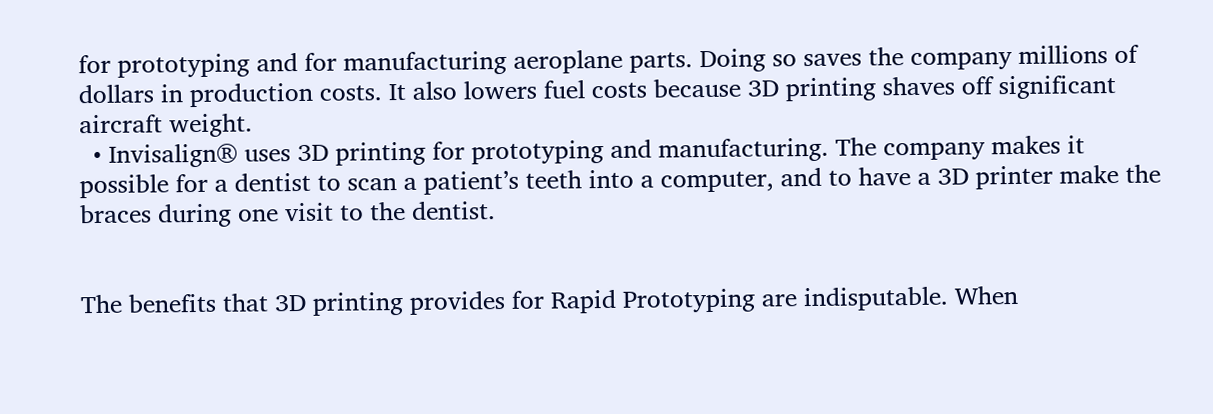for prototyping and for manufacturing aeroplane parts. Doing so saves the company millions of dollars in production costs. It also lowers fuel costs because 3D printing shaves off significant aircraft weight.
  • Invisalign® uses 3D printing for prototyping and manufacturing. The company makes it possible for a dentist to scan a patient’s teeth into a computer, and to have a 3D printer make the braces during one visit to the dentist.


The benefits that 3D printing provides for Rapid Prototyping are indisputable. When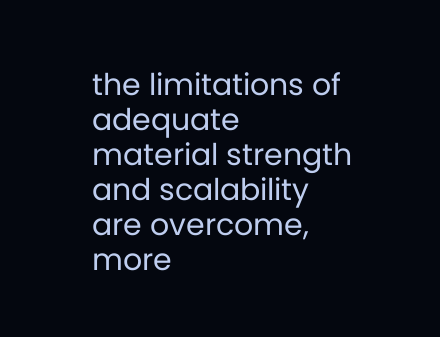the limitations of adequate material strength and scalability are overcome, more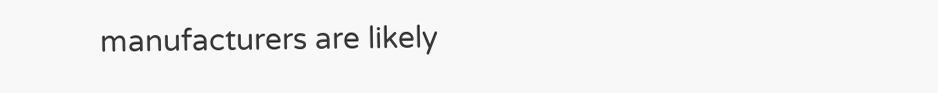manufacturers are likely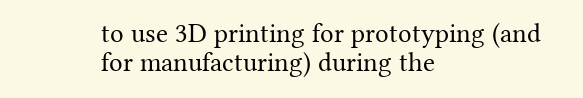to use 3D printing for prototyping (and for manufacturing) during the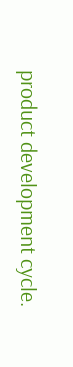product development cycle.